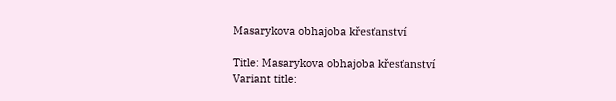Masarykova obhajoba křesťanství

Title: Masarykova obhajoba křesťanství
Variant title: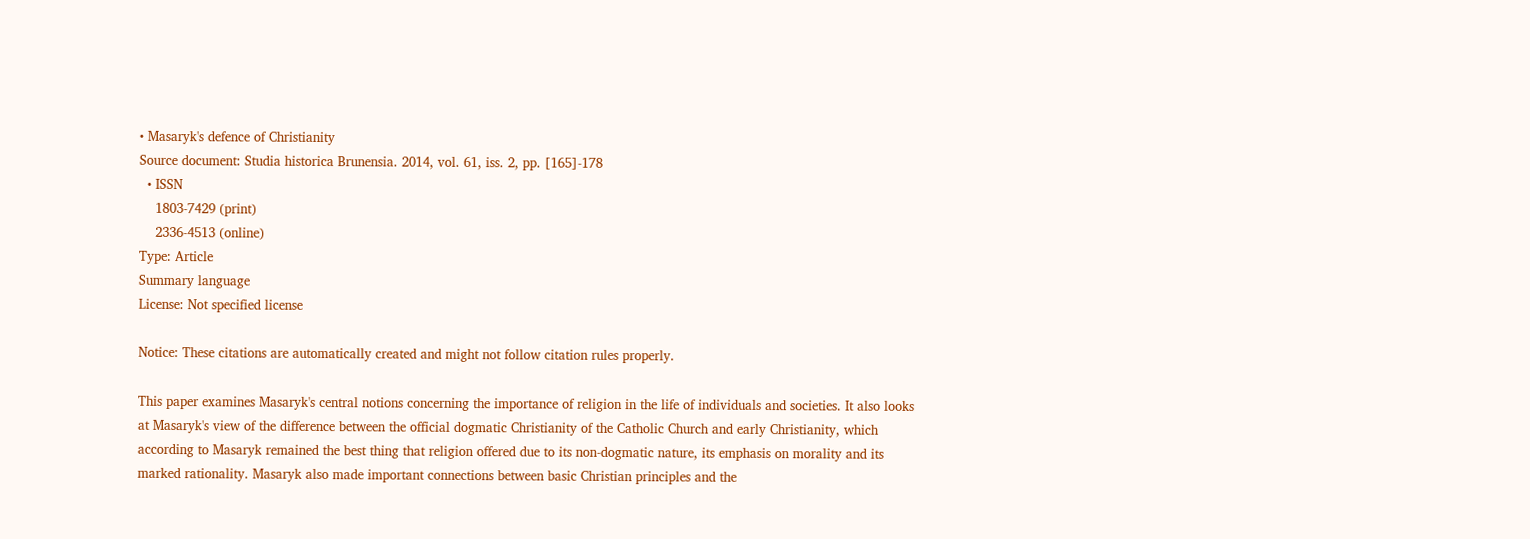• Masaryk's defence of Christianity
Source document: Studia historica Brunensia. 2014, vol. 61, iss. 2, pp. [165]-178
  • ISSN
    1803-7429 (print)
    2336-4513 (online)
Type: Article
Summary language
License: Not specified license

Notice: These citations are automatically created and might not follow citation rules properly.

This paper examines Masaryk's central notions concerning the importance of religion in the life of individuals and societies. It also looks at Masaryk's view of the difference between the official dogmatic Christianity of the Catholic Church and early Christianity, which according to Masaryk remained the best thing that religion offered due to its non-dogmatic nature, its emphasis on morality and its marked rationality. Masaryk also made important connections between basic Christian principles and the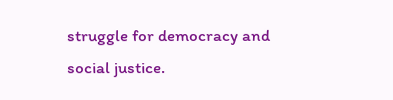struggle for democracy and social justice.